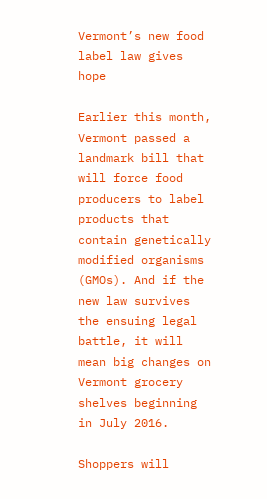Vermont’s new food label law gives hope

Earlier this month, Vermont passed a landmark bill that will force food producers to label products that contain genetically modified organisms (GMOs). And if the new law survives the ensuing legal battle, it will mean big changes on Vermont grocery shelves beginning in July 2016.

Shoppers will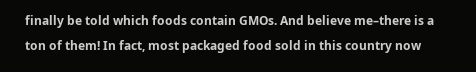finally be told which foods contain GMOs. And believe me–there is a ton of them! In fact, most packaged food sold in this country now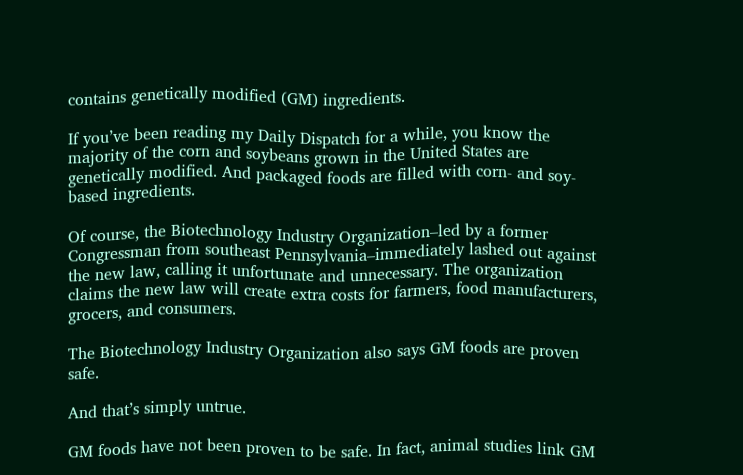contains genetically modified (GM) ingredients.

If you’ve been reading my Daily Dispatch for a while, you know the majority of the corn and soybeans grown in the United States are genetically modified. And packaged foods are filled with corn- and soy-based ingredients.

Of course, the Biotechnology Industry Organization–led by a former Congressman from southeast Pennsylvania–immediately lashed out against the new law, calling it unfortunate and unnecessary. The organization claims the new law will create extra costs for farmers, food manufacturers, grocers, and consumers.

The Biotechnology Industry Organization also says GM foods are proven safe.

And that’s simply untrue.

GM foods have not been proven to be safe. In fact, animal studies link GM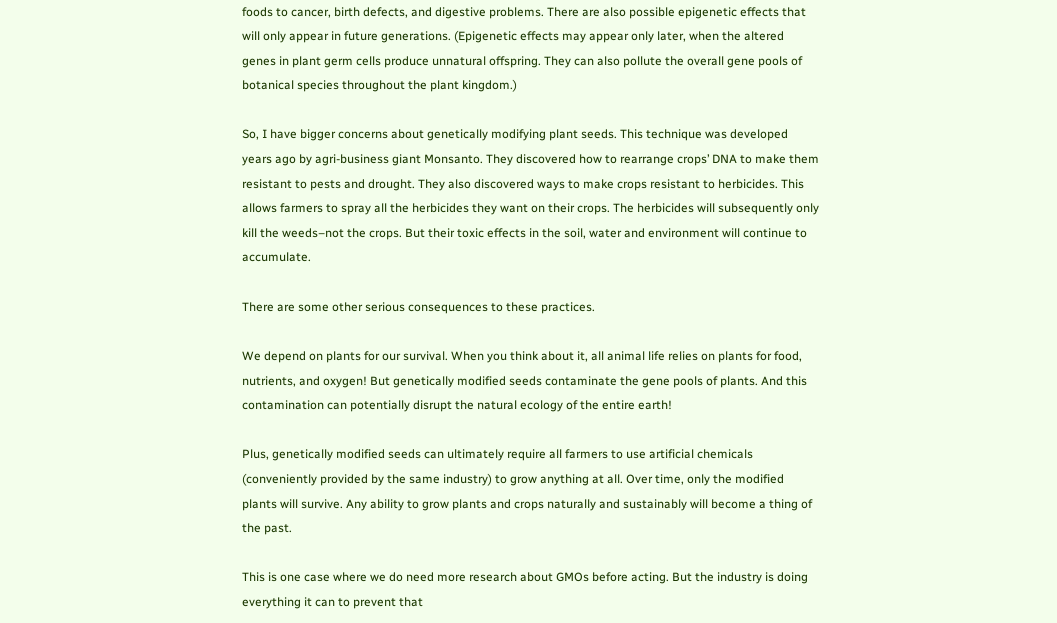foods to cancer, birth defects, and digestive problems. There are also possible epigenetic effects that will only appear in future generations. (Epigenetic effects may appear only later, when the altered genes in plant germ cells produce unnatural offspring. They can also pollute the overall gene pools of botanical species throughout the plant kingdom.)

So, I have bigger concerns about genetically modifying plant seeds. This technique was developed years ago by agri-business giant Monsanto. They discovered how to rearrange crops’ DNA to make them resistant to pests and drought. They also discovered ways to make crops resistant to herbicides. This allows farmers to spray all the herbicides they want on their crops. The herbicides will subsequently only kill the weeds–not the crops. But their toxic effects in the soil, water and environment will continue to accumulate.

There are some other serious consequences to these practices.

We depend on plants for our survival. When you think about it, all animal life relies on plants for food, nutrients, and oxygen! But genetically modified seeds contaminate the gene pools of plants. And this contamination can potentially disrupt the natural ecology of the entire earth!

Plus, genetically modified seeds can ultimately require all farmers to use artificial chemicals (conveniently provided by the same industry) to grow anything at all. Over time, only the modified plants will survive. Any ability to grow plants and crops naturally and sustainably will become a thing of the past.

This is one case where we do need more research about GMOs before acting. But the industry is doing everything it can to prevent that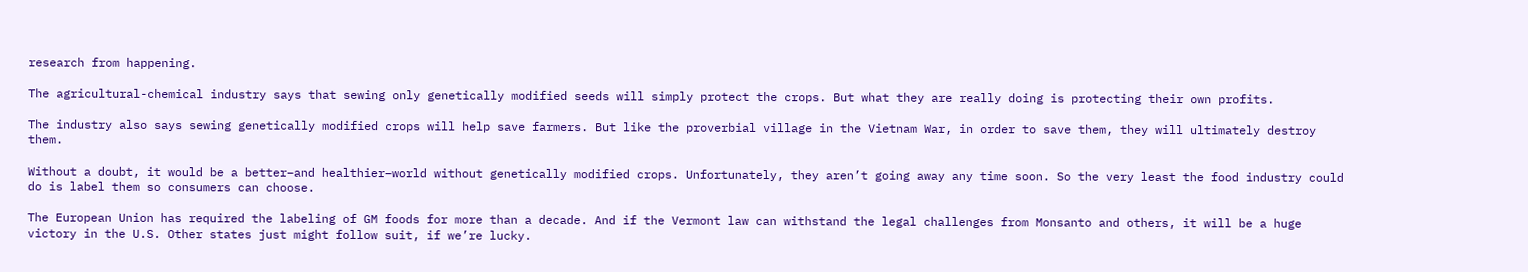research from happening.

The agricultural-chemical industry says that sewing only genetically modified seeds will simply protect the crops. But what they are really doing is protecting their own profits.

The industry also says sewing genetically modified crops will help save farmers. But like the proverbial village in the Vietnam War, in order to save them, they will ultimately destroy them.

Without a doubt, it would be a better–and healthier–world without genetically modified crops. Unfortunately, they aren’t going away any time soon. So the very least the food industry could do is label them so consumers can choose.

The European Union has required the labeling of GM foods for more than a decade. And if the Vermont law can withstand the legal challenges from Monsanto and others, it will be a huge victory in the U.S. Other states just might follow suit, if we’re lucky.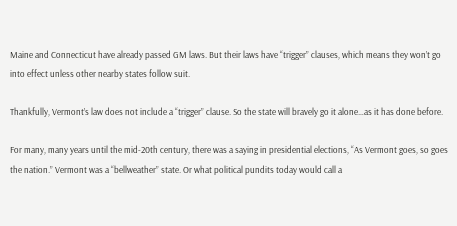Maine and Connecticut have already passed GM laws. But their laws have “trigger” clauses, which means they won’t go into effect unless other nearby states follow suit.

Thankfully, Vermont’s law does not include a “trigger” clause. So the state will bravely go it alone…as it has done before.

For many, many years until the mid-20th century, there was a saying in presidential elections, “As Vermont goes, so goes the nation.” Vermont was a “bellweather” state. Or what political pundits today would call a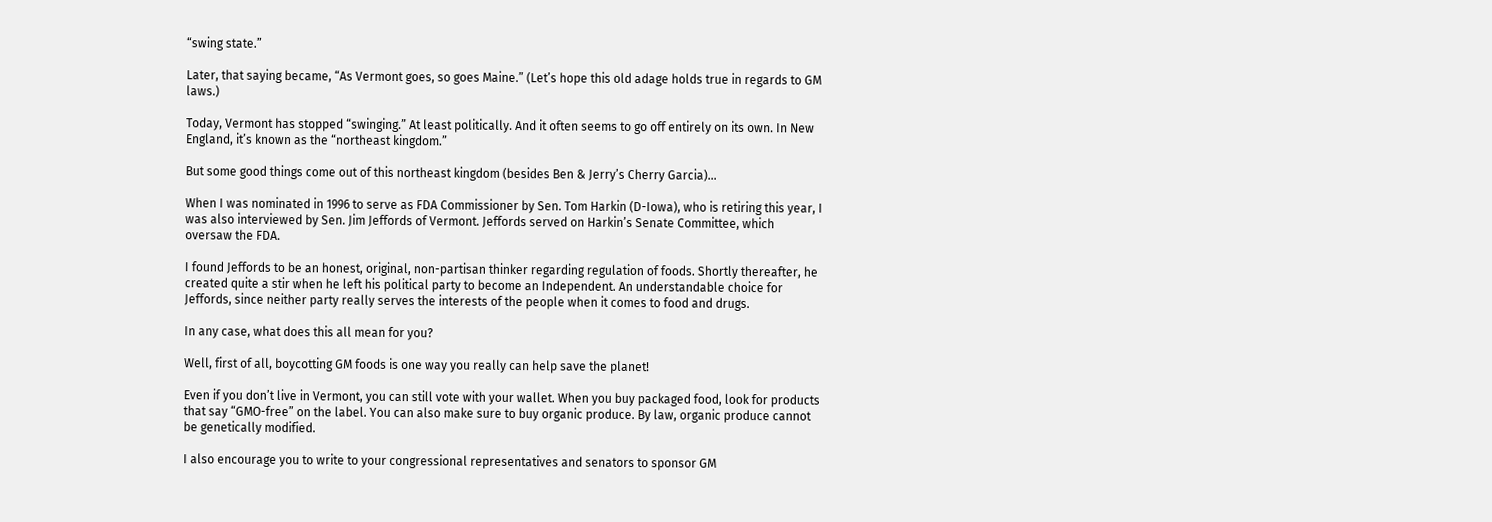“swing state.”

Later, that saying became, “As Vermont goes, so goes Maine.” (Let’s hope this old adage holds true in regards to GM laws.)

Today, Vermont has stopped “swinging.” At least politically. And it often seems to go off entirely on its own. In New England, it’s known as the “northeast kingdom.”

But some good things come out of this northeast kingdom (besides Ben & Jerry’s Cherry Garcia)…

When I was nominated in 1996 to serve as FDA Commissioner by Sen. Tom Harkin (D-Iowa), who is retiring this year, I was also interviewed by Sen. Jim Jeffords of Vermont. Jeffords served on Harkin’s Senate Committee, which oversaw the FDA.

I found Jeffords to be an honest, original, non-partisan thinker regarding regulation of foods. Shortly thereafter, he created quite a stir when he left his political party to become an Independent. An understandable choice for Jeffords, since neither party really serves the interests of the people when it comes to food and drugs.

In any case, what does this all mean for you?

Well, first of all, boycotting GM foods is one way you really can help save the planet!

Even if you don’t live in Vermont, you can still vote with your wallet. When you buy packaged food, look for products that say “GMO-free” on the label. You can also make sure to buy organic produce. By law, organic produce cannot be genetically modified.

I also encourage you to write to your congressional representatives and senators to sponsor GM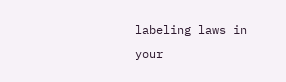labeling laws in your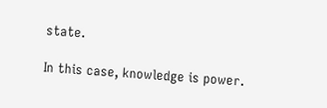state.

In this case, knowledge is power.